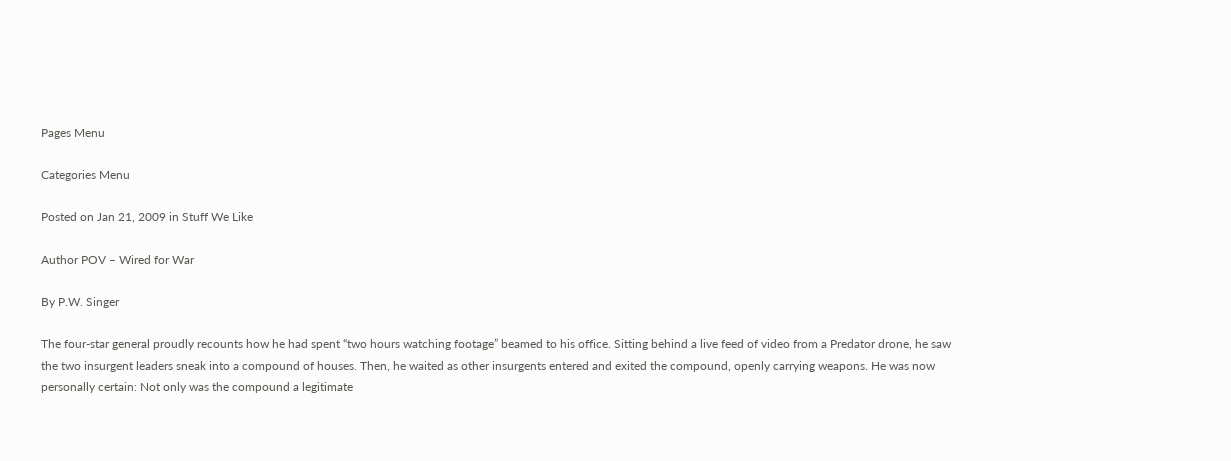Pages Menu

Categories Menu

Posted on Jan 21, 2009 in Stuff We Like

Author POV – Wired for War

By P.W. Singer

The four-star general proudly recounts how he had spent “two hours watching footage” beamed to his office. Sitting behind a live feed of video from a Predator drone, he saw the two insurgent leaders sneak into a compound of houses. Then, he waited as other insurgents entered and exited the compound, openly carrying weapons. He was now personally certain: Not only was the compound a legitimate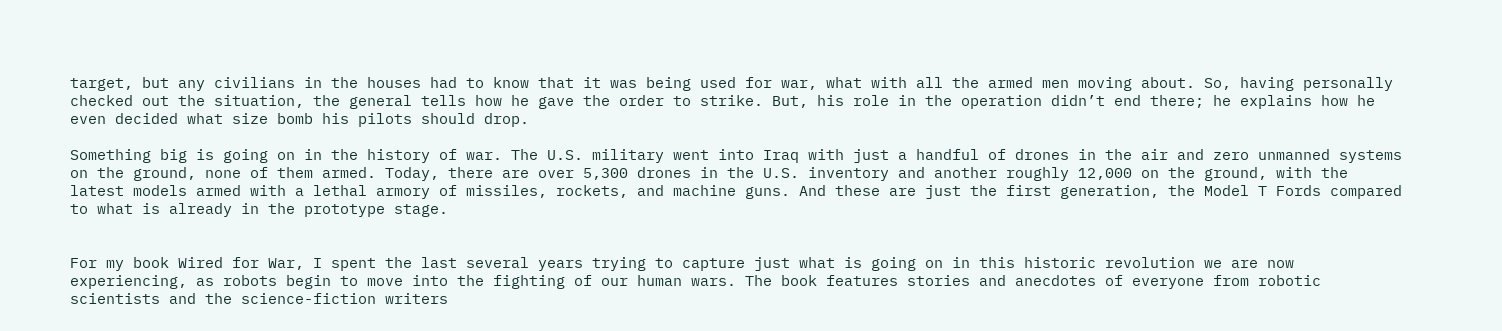target, but any civilians in the houses had to know that it was being used for war, what with all the armed men moving about. So, having personally checked out the situation, the general tells how he gave the order to strike. But, his role in the operation didn’t end there; he explains how he even decided what size bomb his pilots should drop.

Something big is going on in the history of war. The U.S. military went into Iraq with just a handful of drones in the air and zero unmanned systems on the ground, none of them armed. Today, there are over 5,300 drones in the U.S. inventory and another roughly 12,000 on the ground, with the latest models armed with a lethal armory of missiles, rockets, and machine guns. And these are just the first generation, the Model T Fords compared to what is already in the prototype stage.


For my book Wired for War, I spent the last several years trying to capture just what is going on in this historic revolution we are now experiencing, as robots begin to move into the fighting of our human wars. The book features stories and anecdotes of everyone from robotic scientists and the science-fiction writers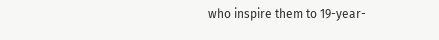who inspire them to 19-year-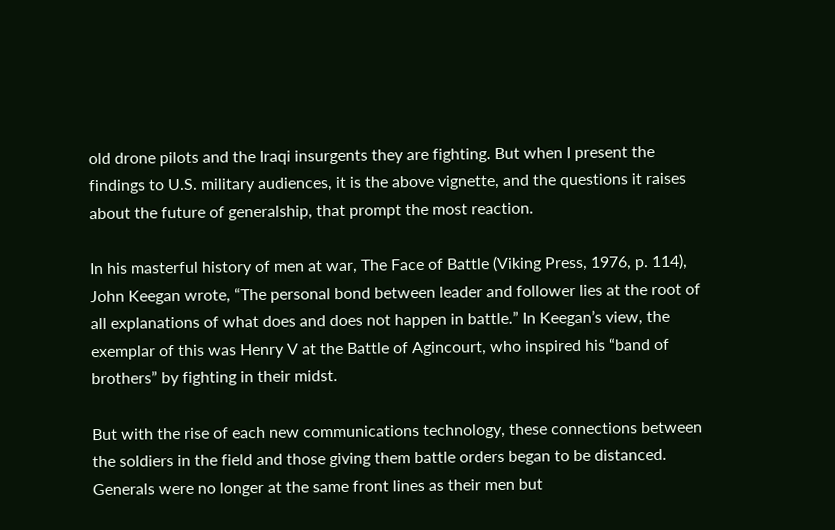old drone pilots and the Iraqi insurgents they are fighting. But when I present the findings to U.S. military audiences, it is the above vignette, and the questions it raises about the future of generalship, that prompt the most reaction.

In his masterful history of men at war, The Face of Battle (Viking Press, 1976, p. 114), John Keegan wrote, “The personal bond between leader and follower lies at the root of all explanations of what does and does not happen in battle.” In Keegan’s view, the exemplar of this was Henry V at the Battle of Agincourt, who inspired his “band of brothers” by fighting in their midst.

But with the rise of each new communications technology, these connections between the soldiers in the field and those giving them battle orders began to be distanced. Generals were no longer at the same front lines as their men but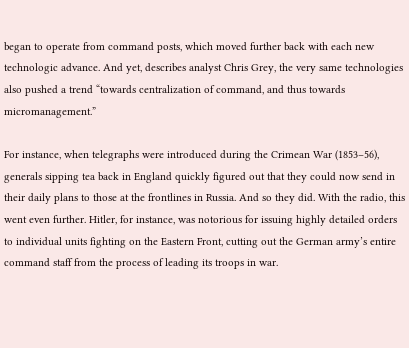began to operate from command posts, which moved further back with each new technologic advance. And yet, describes analyst Chris Grey, the very same technologies also pushed a trend “towards centralization of command, and thus towards micromanagement.”

For instance, when telegraphs were introduced during the Crimean War (1853–56), generals sipping tea back in England quickly figured out that they could now send in their daily plans to those at the frontlines in Russia. And so they did. With the radio, this went even further. Hitler, for instance, was notorious for issuing highly detailed orders to individual units fighting on the Eastern Front, cutting out the German army’s entire command staff from the process of leading its troops in war.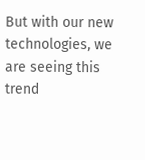But with our new technologies, we are seeing this trend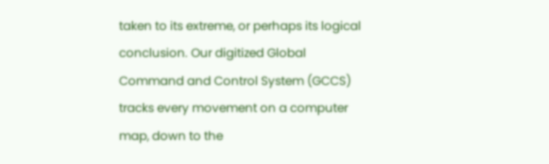taken to its extreme, or perhaps its logical conclusion. Our digitized Global Command and Control System (GCCS) tracks every movement on a computer map, down to the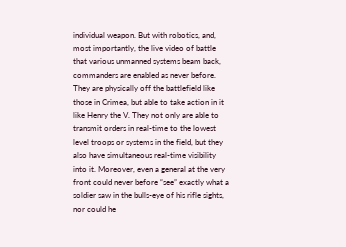individual weapon. But with robotics, and, most importantly, the live video of battle that various unmanned systems beam back, commanders are enabled as never before. They are physically off the battlefield like those in Crimea, but able to take action in it like Henry the V. They not only are able to transmit orders in real-time to the lowest level troops or systems in the field, but they also have simultaneous real-time visibility into it. Moreover, even a general at the very front could never before “see” exactly what a soldier saw in the bulls-eye of his rifle sights, nor could he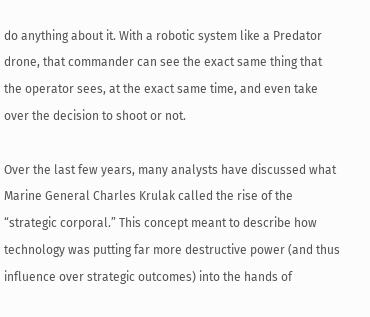do anything about it. With a robotic system like a Predator drone, that commander can see the exact same thing that the operator sees, at the exact same time, and even take over the decision to shoot or not.

Over the last few years, many analysts have discussed what Marine General Charles Krulak called the rise of the “strategic corporal.” This concept meant to describe how technology was putting far more destructive power (and thus influence over strategic outcomes) into the hands of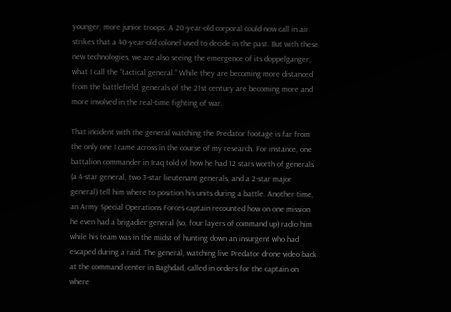younger, more junior troops. A 20-year-old corporal could now call in air strikes that a 40-year-old colonel used to decide in the past. But with these new technologies, we are also seeing the emergence of its doppelganger, what I call the “tactical general.” While they are becoming more distanced from the battlefield, generals of the 21st century are becoming more and more involved in the real-time fighting of war.

That incident with the general watching the Predator footage is far from the only one I came across in the course of my research. For instance, one battalion commander in Iraq told of how he had 12 stars worth of generals (a 4-star general, two 3-star lieutenant generals, and a 2-star major general) tell him where to position his units during a battle. Another time, an Army Special Operations Forces captain recounted how on one mission he even had a brigadier general (so, four layers of command up) radio him while his team was in the midst of hunting down an insurgent who had escaped during a raid. The general, watching live Predator drone video back at the command center in Baghdad, called in orders for the captain on where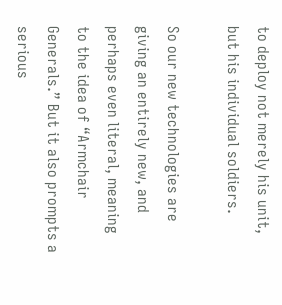to deploy not merely his unit, but his individual soldiers.

So our new technologies are giving an entirely new, and perhaps even literal, meaning to the idea of “Armchair Generals.” But it also prompts a serious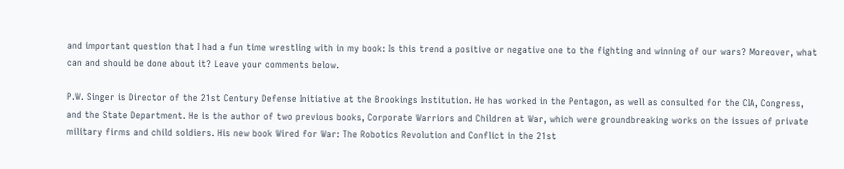and important question that I had a fun time wrestling with in my book: Is this trend a positive or negative one to the fighting and winning of our wars? Moreover, what can and should be done about it? Leave your comments below.

P.W. Singer is Director of the 21st Century Defense Initiative at the Brookings Institution. He has worked in the Pentagon, as well as consulted for the CIA, Congress, and the State Department. He is the author of two previous books, Corporate Warriors and Children at War, which were groundbreaking works on the issues of private military firms and child soldiers. His new book Wired for War: The Robotics Revolution and Conflict in the 21st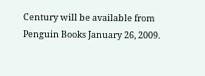Century will be available from Penguin Books January 26, 2009.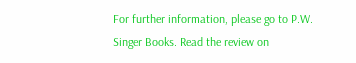For further information, please go to P.W. Singer Books. Read the review on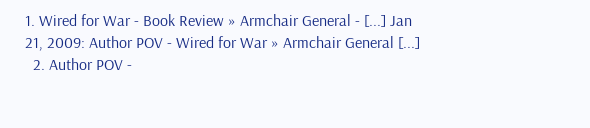1. Wired for War - Book Review » Armchair General - [...] Jan 21, 2009: Author POV - Wired for War » Armchair General [...]
  2. Author POV -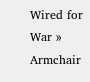Wired for War » Armchair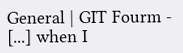General | GIT Fourm - [...] when I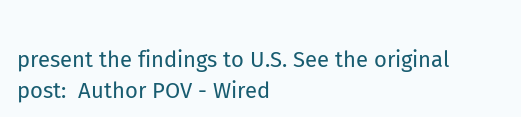present the findings to U.S. See the original post:  Author POV - Wired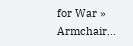for War » Armchair…